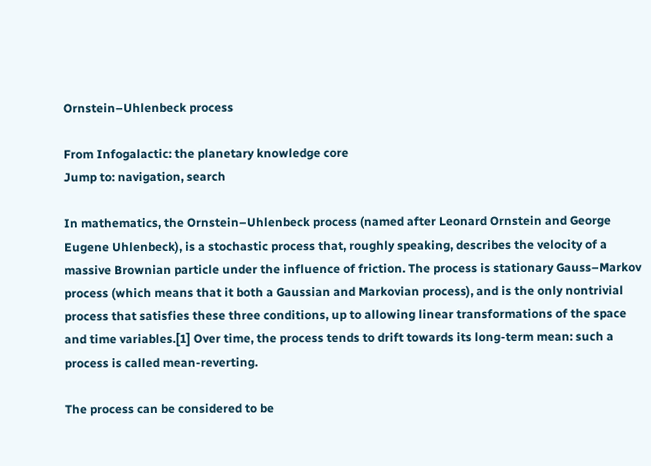Ornstein–Uhlenbeck process

From Infogalactic: the planetary knowledge core
Jump to: navigation, search

In mathematics, the Ornstein–Uhlenbeck process (named after Leonard Ornstein and George Eugene Uhlenbeck), is a stochastic process that, roughly speaking, describes the velocity of a massive Brownian particle under the influence of friction. The process is stationary Gauss–Markov process (which means that it both a Gaussian and Markovian process), and is the only nontrivial process that satisfies these three conditions, up to allowing linear transformations of the space and time variables.[1] Over time, the process tends to drift towards its long-term mean: such a process is called mean-reverting.

The process can be considered to be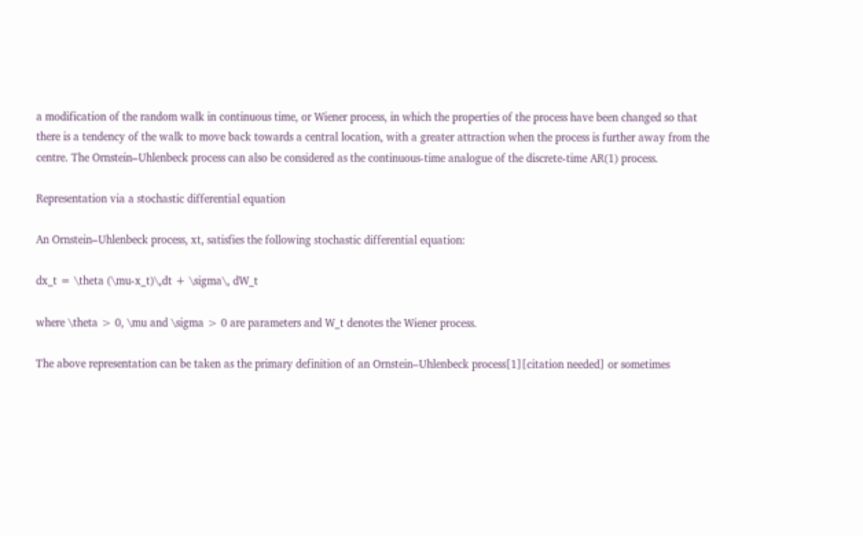a modification of the random walk in continuous time, or Wiener process, in which the properties of the process have been changed so that there is a tendency of the walk to move back towards a central location, with a greater attraction when the process is further away from the centre. The Ornstein–Uhlenbeck process can also be considered as the continuous-time analogue of the discrete-time AR(1) process.

Representation via a stochastic differential equation

An Ornstein–Uhlenbeck process, xt, satisfies the following stochastic differential equation:

dx_t = \theta (\mu-x_t)\,dt + \sigma\, dW_t

where \theta > 0, \mu and \sigma > 0 are parameters and W_t denotes the Wiener process.

The above representation can be taken as the primary definition of an Ornstein–Uhlenbeck process[1][citation needed] or sometimes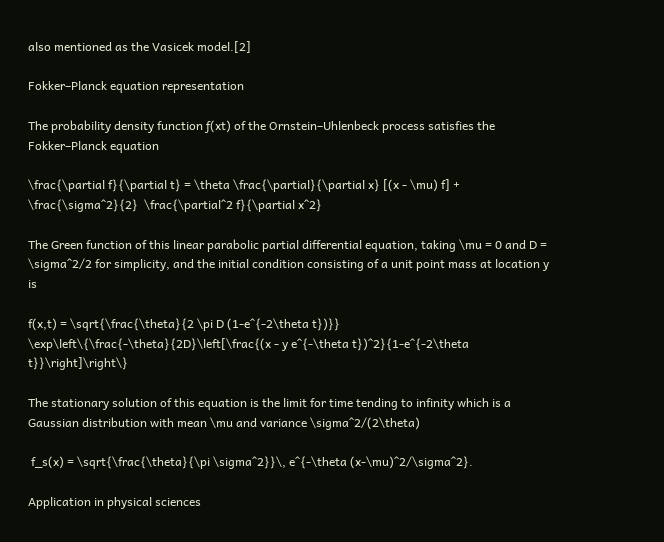also mentioned as the Vasicek model.[2]

Fokker–Planck equation representation

The probability density function ƒ(xt) of the Ornstein–Uhlenbeck process satisfies the Fokker–Planck equation

\frac{\partial f}{\partial t} = \theta \frac{\partial}{\partial x} [(x - \mu) f] + \frac{\sigma^2}{2}  \frac{\partial^2 f}{\partial x^2}

The Green function of this linear parabolic partial differential equation, taking \mu = 0 and D = \sigma^2/2 for simplicity, and the initial condition consisting of a unit point mass at location y is

f(x,t) = \sqrt{\frac{\theta}{2 \pi D (1-e^{-2\theta t})}} \exp\left\{\frac{-\theta}{2D}\left[\frac{(x - y e^{-\theta t})^2}{1-e^{-2\theta t}}\right]\right\}

The stationary solution of this equation is the limit for time tending to infinity which is a Gaussian distribution with mean \mu and variance \sigma^2/(2\theta)

 f_s(x) = \sqrt{\frac{\theta}{\pi \sigma^2}}\, e^{-\theta (x-\mu)^2/\sigma^2}.

Application in physical sciences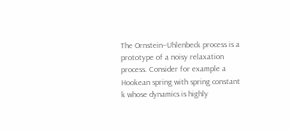The Ornstein–Uhlenbeck process is a prototype of a noisy relaxation process. Consider for example a Hookean spring with spring constant k whose dynamics is highly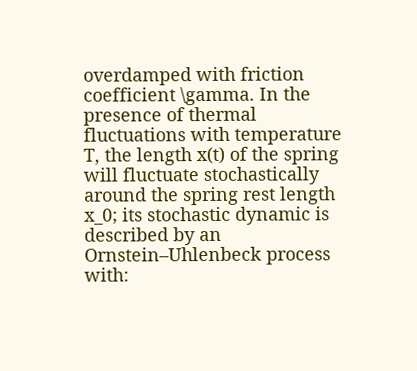overdamped with friction coefficient \gamma. In the presence of thermal fluctuations with temperature T, the length x(t) of the spring will fluctuate stochastically around the spring rest length x_0; its stochastic dynamic is described by an Ornstein–Uhlenbeck process with: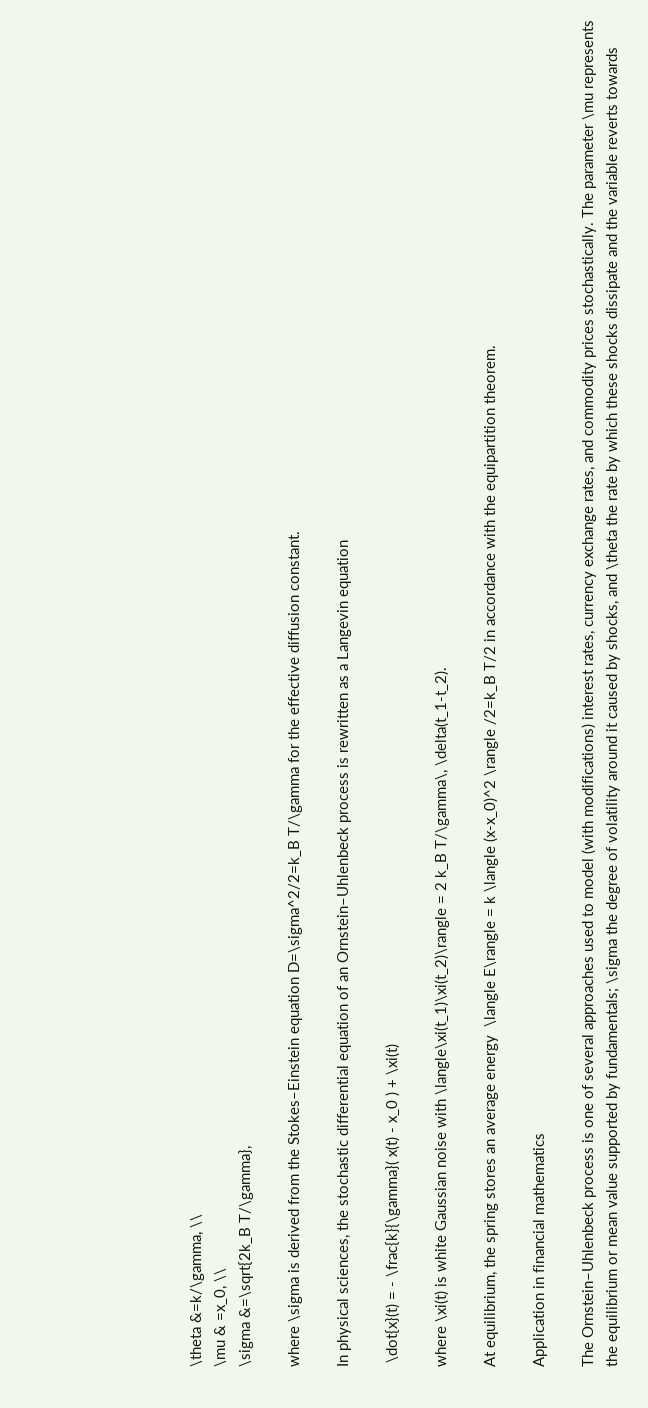\theta &=k/\gamma, \\
\mu & =x_0, \\
\sigma &=\sqrt{2k_B T/\gamma},

where \sigma is derived from the Stokes–Einstein equation D=\sigma^2/2=k_B T/\gamma for the effective diffusion constant.

In physical sciences, the stochastic differential equation of an Ornstein–Uhlenbeck process is rewritten as a Langevin equation

 \dot{x}(t) = - \frac{k}{\gamma}( x(t) - x_0 ) + \xi(t)

where \xi(t) is white Gaussian noise with \langle\xi(t_1)\xi(t_2)\rangle = 2 k_B T/\gamma\, \delta(t_1-t_2).

At equilibrium, the spring stores an average energy  \langle E\rangle = k \langle (x-x_0)^2 \rangle /2=k_B T/2 in accordance with the equipartition theorem.

Application in financial mathematics

The Ornstein–Uhlenbeck process is one of several approaches used to model (with modifications) interest rates, currency exchange rates, and commodity prices stochastically. The parameter \mu represents the equilibrium or mean value supported by fundamentals; \sigma the degree of volatility around it caused by shocks, and \theta the rate by which these shocks dissipate and the variable reverts towards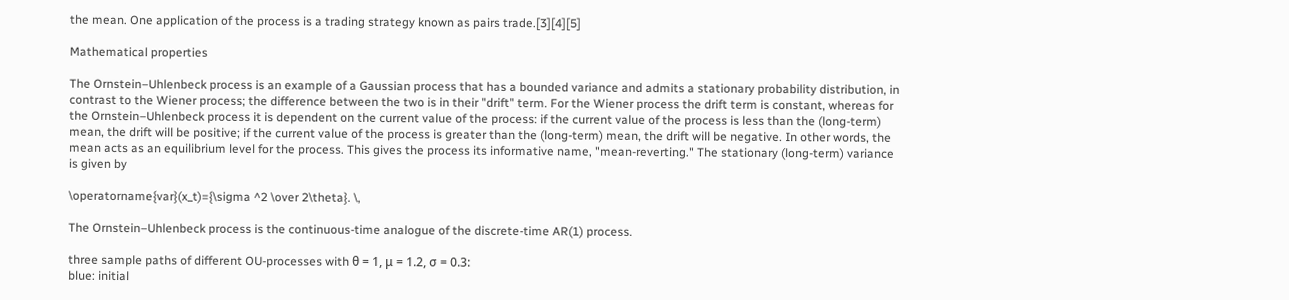the mean. One application of the process is a trading strategy known as pairs trade.[3][4][5]

Mathematical properties

The Ornstein–Uhlenbeck process is an example of a Gaussian process that has a bounded variance and admits a stationary probability distribution, in contrast to the Wiener process; the difference between the two is in their "drift" term. For the Wiener process the drift term is constant, whereas for the Ornstein–Uhlenbeck process it is dependent on the current value of the process: if the current value of the process is less than the (long-term) mean, the drift will be positive; if the current value of the process is greater than the (long-term) mean, the drift will be negative. In other words, the mean acts as an equilibrium level for the process. This gives the process its informative name, "mean-reverting." The stationary (long-term) variance is given by

\operatorname{var}(x_t)={\sigma ^2 \over 2\theta}. \,

The Ornstein–Uhlenbeck process is the continuous-time analogue of the discrete-time AR(1) process.

three sample paths of different OU-processes with θ = 1, μ = 1.2, σ = 0.3:
blue: initial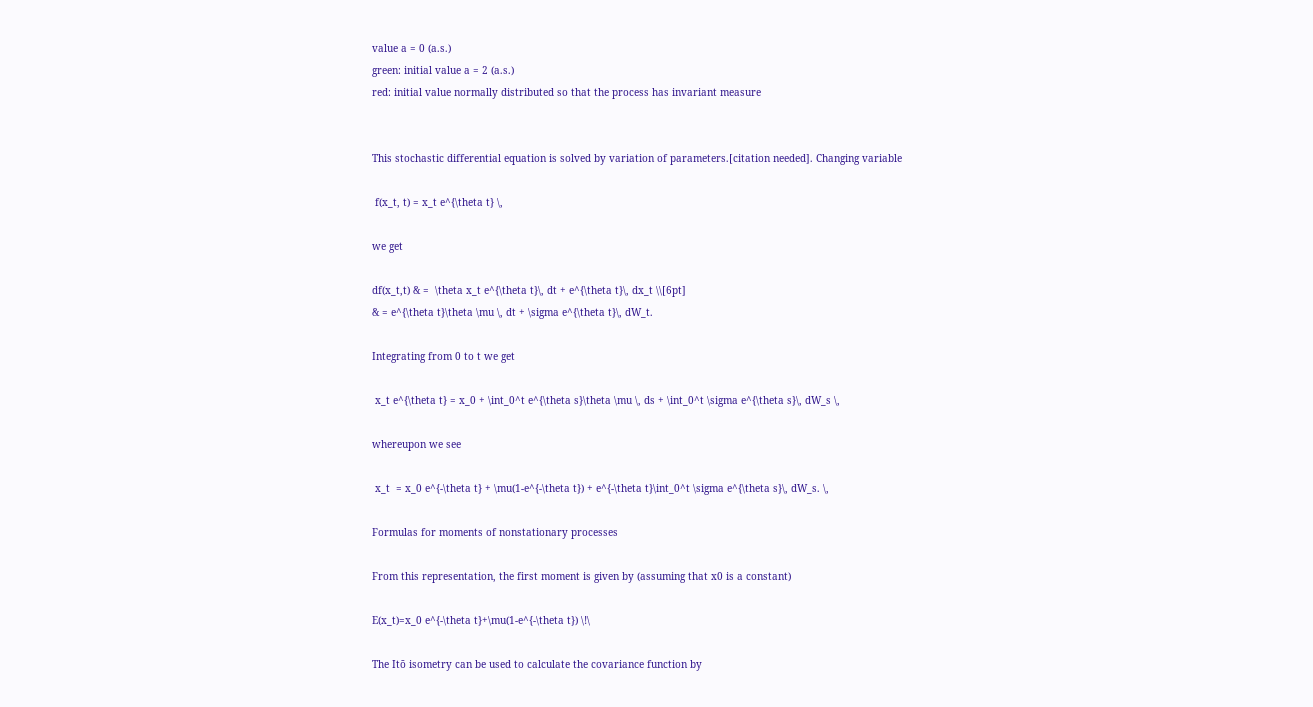value a = 0 (a.s.)
green: initial value a = 2 (a.s.)
red: initial value normally distributed so that the process has invariant measure


This stochastic differential equation is solved by variation of parameters.[citation needed]. Changing variable

 f(x_t, t) = x_t e^{\theta t} \,

we get

df(x_t,t) & =  \theta x_t e^{\theta t}\, dt + e^{\theta t}\, dx_t \\[6pt]
& = e^{\theta t}\theta \mu \, dt + \sigma e^{\theta t}\, dW_t.

Integrating from 0 to t we get

 x_t e^{\theta t} = x_0 + \int_0^t e^{\theta s}\theta \mu \, ds + \int_0^t \sigma e^{\theta s}\, dW_s \,

whereupon we see

 x_t  = x_0 e^{-\theta t} + \mu(1-e^{-\theta t}) + e^{-\theta t}\int_0^t \sigma e^{\theta s}\, dW_s. \,

Formulas for moments of nonstationary processes

From this representation, the first moment is given by (assuming that x0 is a constant)

E(x_t)=x_0 e^{-\theta t}+\mu(1-e^{-\theta t}) \!\

The Itō isometry can be used to calculate the covariance function by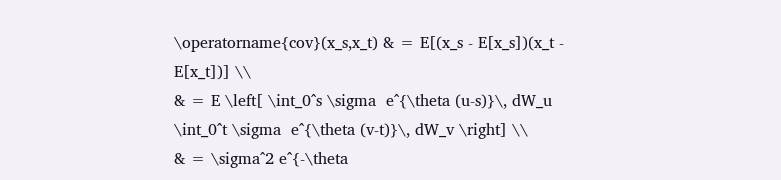\operatorname{cov}(x_s,x_t) & = E[(x_s - E[x_s])(x_t - E[x_t])] \\
& = E \left[ \int_0^s \sigma  e^{\theta (u-s)}\, dW_u \int_0^t \sigma  e^{\theta (v-t)}\, dW_v \right] \\
& = \sigma^2 e^{-\theta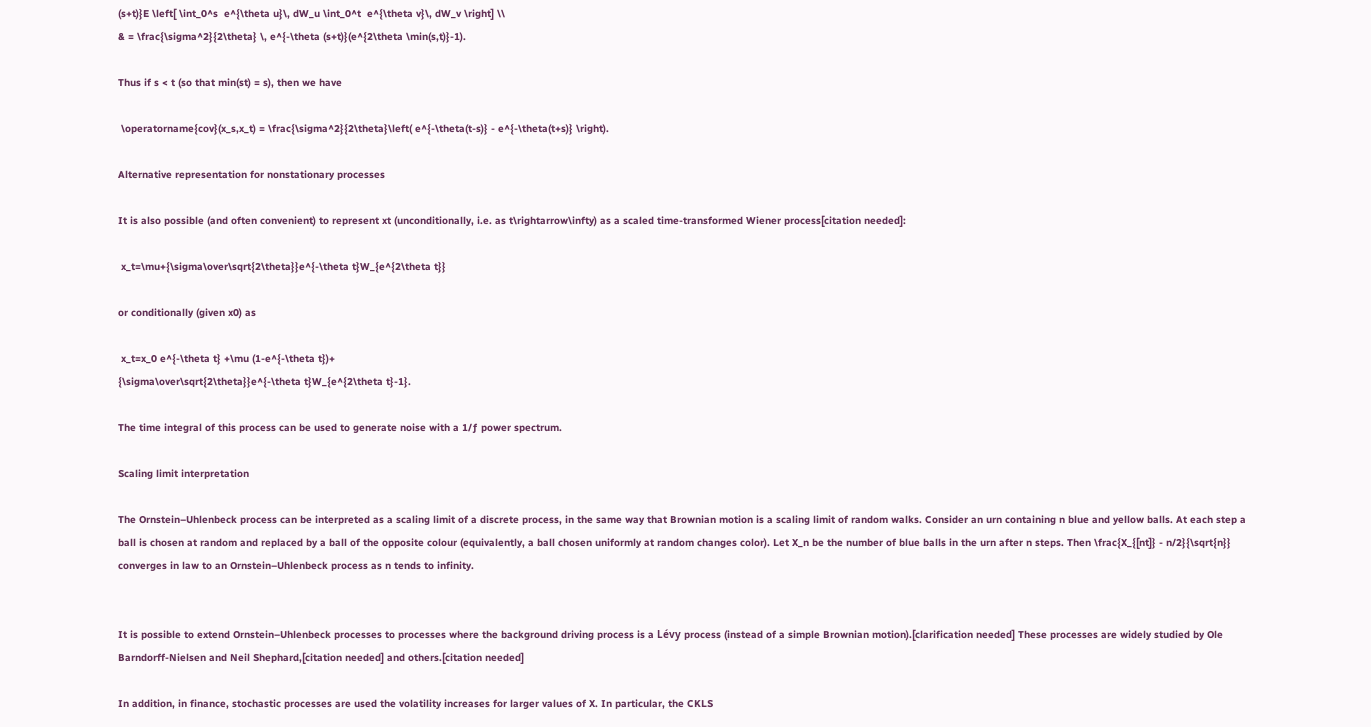(s+t)}E \left[ \int_0^s  e^{\theta u}\, dW_u \int_0^t  e^{\theta v}\, dW_v \right] \\
& = \frac{\sigma^2}{2\theta} \, e^{-\theta (s+t)}(e^{2\theta \min(s,t)}-1).

Thus if s < t (so that min(st) = s), then we have

 \operatorname{cov}(x_s,x_t) = \frac{\sigma^2}{2\theta}\left( e^{-\theta(t-s)} - e^{-\theta(t+s)} \right).

Alternative representation for nonstationary processes

It is also possible (and often convenient) to represent xt (unconditionally, i.e. as t\rightarrow\infty) as a scaled time-transformed Wiener process[citation needed]:

 x_t=\mu+{\sigma\over\sqrt{2\theta}}e^{-\theta t}W_{e^{2\theta t}}

or conditionally (given x0) as

 x_t=x_0 e^{-\theta t} +\mu (1-e^{-\theta t})+
{\sigma\over\sqrt{2\theta}}e^{-\theta t}W_{e^{2\theta t}-1}.

The time integral of this process can be used to generate noise with a 1/ƒ power spectrum.

Scaling limit interpretation

The Ornstein–Uhlenbeck process can be interpreted as a scaling limit of a discrete process, in the same way that Brownian motion is a scaling limit of random walks. Consider an urn containing n blue and yellow balls. At each step a ball is chosen at random and replaced by a ball of the opposite colour (equivalently, a ball chosen uniformly at random changes color). Let X_n be the number of blue balls in the urn after n steps. Then \frac{X_{[nt]} - n/2}{\sqrt{n}} converges in law to an Ornstein–Uhlenbeck process as n tends to infinity.


It is possible to extend Ornstein–Uhlenbeck processes to processes where the background driving process is a Lévy process (instead of a simple Brownian motion).[clarification needed] These processes are widely studied by Ole Barndorff-Nielsen and Neil Shephard,[citation needed] and others.[citation needed]

In addition, in finance, stochastic processes are used the volatility increases for larger values of X. In particular, the CKLS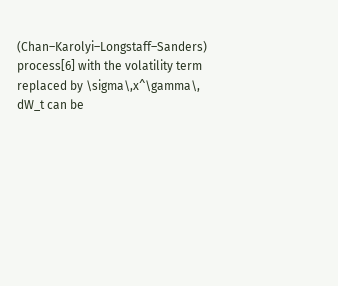(Chan–Karolyi–Longstaff–Sanders) process[6] with the volatility term replaced by \sigma\,x^\gamma\, dW_t can be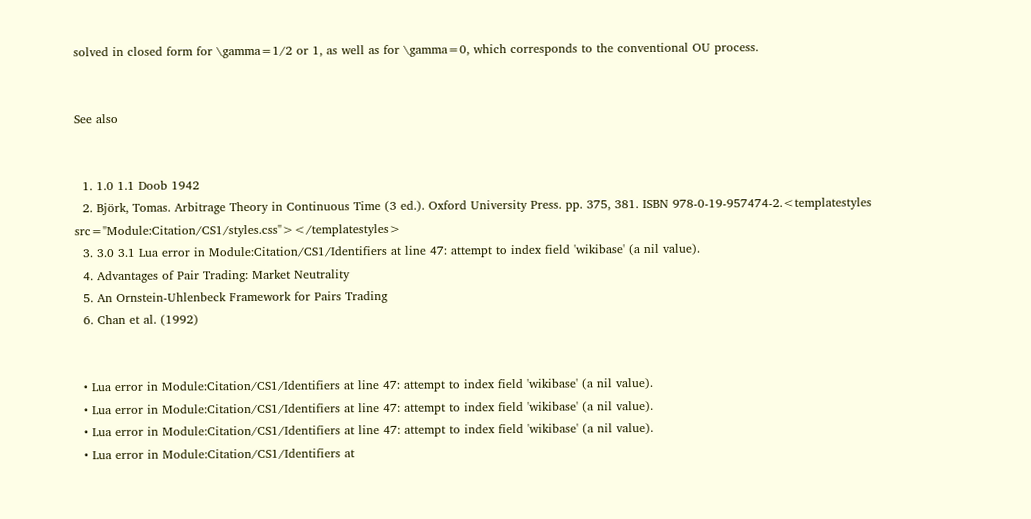solved in closed form for \gamma=1/2 or 1, as well as for \gamma=0, which corresponds to the conventional OU process.


See also


  1. 1.0 1.1 Doob 1942
  2. Björk, Tomas. Arbitrage Theory in Continuous Time (3 ed.). Oxford University Press. pp. 375, 381. ISBN 978-0-19-957474-2.<templatestyles src="Module:Citation/CS1/styles.css"></templatestyles>
  3. 3.0 3.1 Lua error in Module:Citation/CS1/Identifiers at line 47: attempt to index field 'wikibase' (a nil value).
  4. Advantages of Pair Trading: Market Neutrality
  5. An Ornstein-Uhlenbeck Framework for Pairs Trading
  6. Chan et al. (1992)


  • Lua error in Module:Citation/CS1/Identifiers at line 47: attempt to index field 'wikibase' (a nil value).
  • Lua error in Module:Citation/CS1/Identifiers at line 47: attempt to index field 'wikibase' (a nil value).
  • Lua error in Module:Citation/CS1/Identifiers at line 47: attempt to index field 'wikibase' (a nil value).
  • Lua error in Module:Citation/CS1/Identifiers at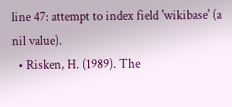line 47: attempt to index field 'wikibase' (a nil value).
  • Risken, H. (1989). The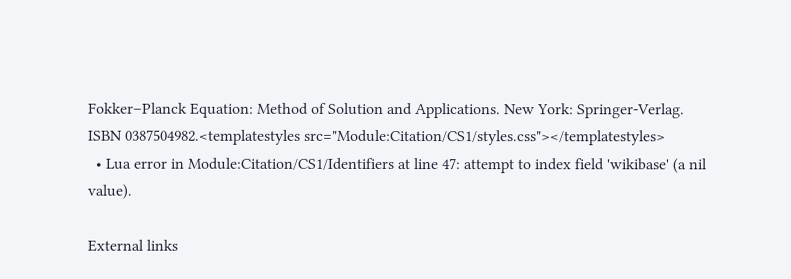Fokker–Planck Equation: Method of Solution and Applications. New York: Springer-Verlag. ISBN 0387504982.<templatestyles src="Module:Citation/CS1/styles.css"></templatestyles>
  • Lua error in Module:Citation/CS1/Identifiers at line 47: attempt to index field 'wikibase' (a nil value).

External links